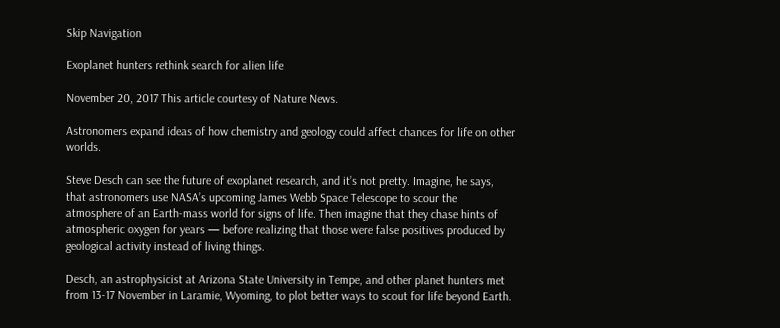Skip Navigation

Exoplanet hunters rethink search for alien life

November 20, 2017 This article courtesy of Nature News.

Astronomers expand ideas of how chemistry and geology could affect chances for life on other worlds.

Steve Desch can see the future of exoplanet research, and it’s not pretty. Imagine, he says, that astronomers use NASA’s upcoming James Webb Space Telescope to scour the atmosphere of an Earth-mass world for signs of life. Then imagine that they chase hints of atmospheric oxygen for years — before realizing that those were false positives produced by geological activity instead of living things.

Desch, an astrophysicist at Arizona State University in Tempe, and other planet hunters met from 13-17 November in Laramie, Wyoming, to plot better ways to scout for life beyond Earth.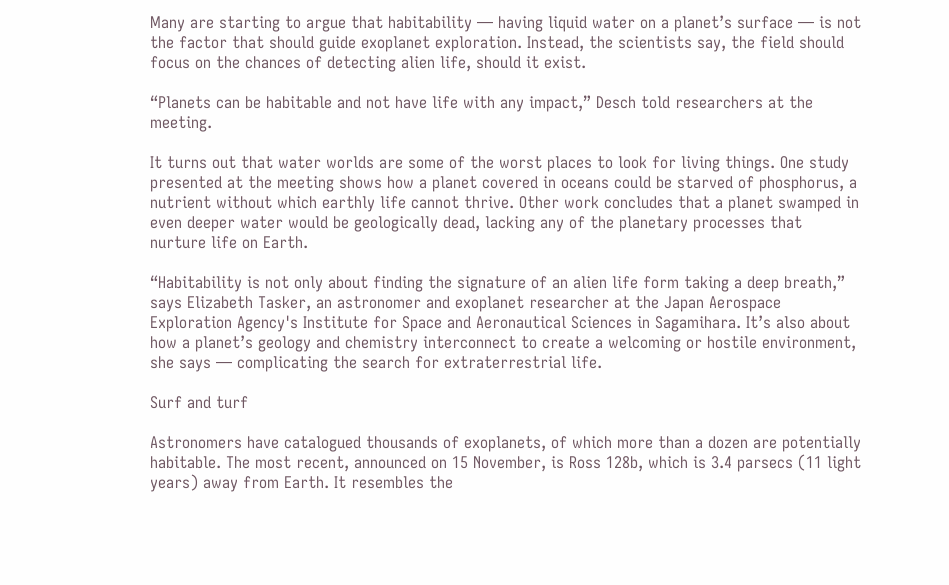Many are starting to argue that habitability — having liquid water on a planet’s surface — is not the factor that should guide exoplanet exploration. Instead, the scientists say, the field should focus on the chances of detecting alien life, should it exist.

“Planets can be habitable and not have life with any impact,” Desch told researchers at the meeting.

It turns out that water worlds are some of the worst places to look for living things. One study presented at the meeting shows how a planet covered in oceans could be starved of phosphorus, a nutrient without which earthly life cannot thrive. Other work concludes that a planet swamped in even deeper water would be geologically dead, lacking any of the planetary processes that nurture life on Earth.

“Habitability is not only about finding the signature of an alien life form taking a deep breath,” says Elizabeth Tasker, an astronomer and exoplanet researcher at the Japan Aerospace Exploration Agency's Institute for Space and Aeronautical Sciences in Sagamihara. It’s also about how a planet’s geology and chemistry interconnect to create a welcoming or hostile environment, she says — complicating the search for extraterrestrial life.

Surf and turf

Astronomers have catalogued thousands of exoplanets, of which more than a dozen are potentially habitable. The most recent, announced on 15 November, is Ross 128b, which is 3.4 parsecs (11 light years) away from Earth. It resembles the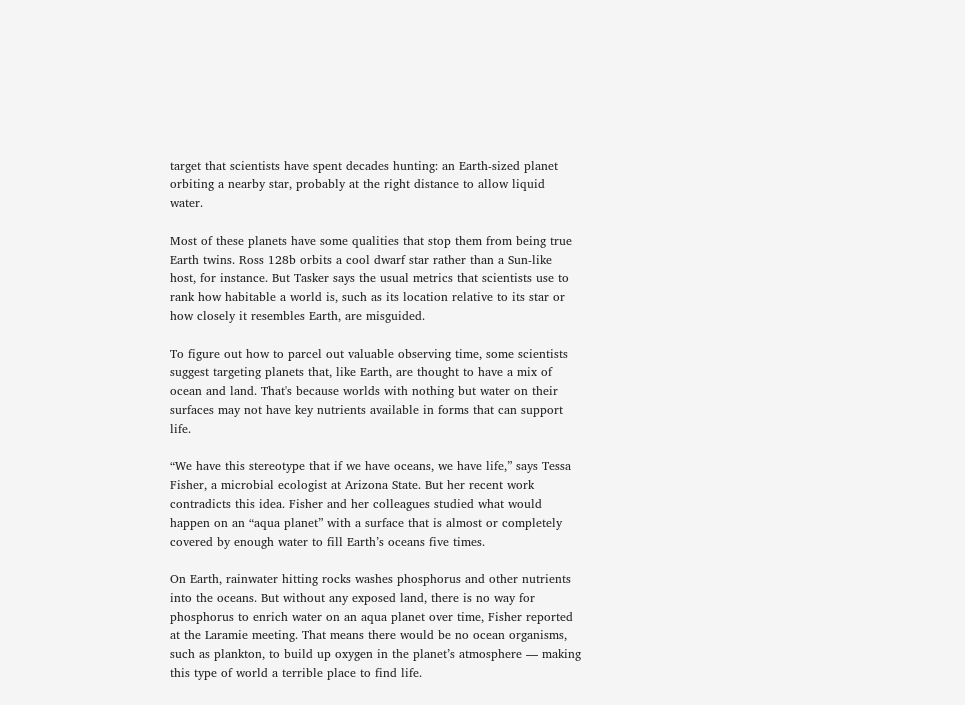target that scientists have spent decades hunting: an Earth-sized planet orbiting a nearby star, probably at the right distance to allow liquid water.

Most of these planets have some qualities that stop them from being true Earth twins. Ross 128b orbits a cool dwarf star rather than a Sun-like host, for instance. But Tasker says the usual metrics that scientists use to rank how habitable a world is, such as its location relative to its star or how closely it resembles Earth, are misguided.

To figure out how to parcel out valuable observing time, some scientists suggest targeting planets that, like Earth, are thought to have a mix of ocean and land. That's because worlds with nothing but water on their surfaces may not have key nutrients available in forms that can support life.

“We have this stereotype that if we have oceans, we have life,” says Tessa Fisher, a microbial ecologist at Arizona State. But her recent work contradicts this idea. Fisher and her colleagues studied what would happen on an “aqua planet” with a surface that is almost or completely covered by enough water to fill Earth’s oceans five times.

On Earth, rainwater hitting rocks washes phosphorus and other nutrients into the oceans. But without any exposed land, there is no way for phosphorus to enrich water on an aqua planet over time, Fisher reported at the Laramie meeting. That means there would be no ocean organisms, such as plankton, to build up oxygen in the planet’s atmosphere — making this type of world a terrible place to find life.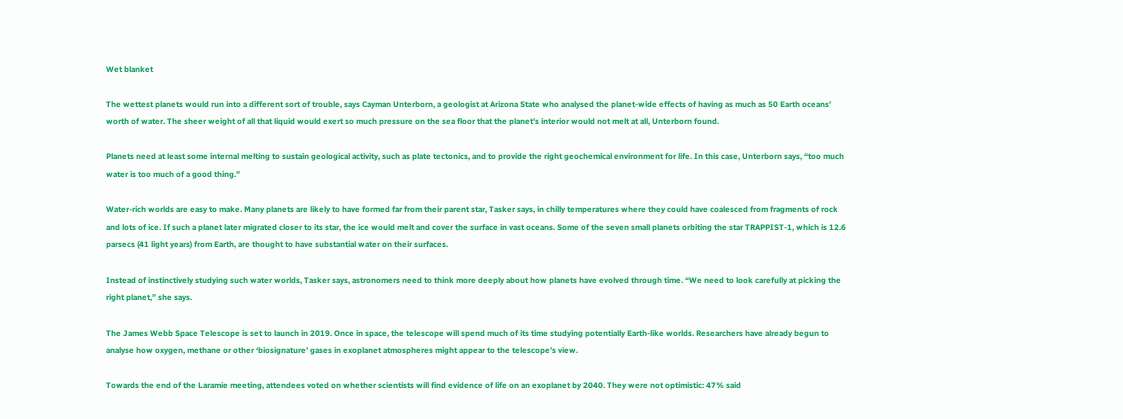Wet blanket

The wettest planets would run into a different sort of trouble, says Cayman Unterborn, a geologist at Arizona State who analysed the planet-wide effects of having as much as 50 Earth oceans’ worth of water. The sheer weight of all that liquid would exert so much pressure on the sea floor that the planet’s interior would not melt at all, Unterborn found.

Planets need at least some internal melting to sustain geological activity, such as plate tectonics, and to provide the right geochemical environment for life. In this case, Unterborn says, “too much water is too much of a good thing.”

Water-rich worlds are easy to make. Many planets are likely to have formed far from their parent star, Tasker says, in chilly temperatures where they could have coalesced from fragments of rock and lots of ice. If such a planet later migrated closer to its star, the ice would melt and cover the surface in vast oceans. Some of the seven small planets orbiting the star TRAPPIST-1, which is 12.6 parsecs (41 light years) from Earth, are thought to have substantial water on their surfaces.

Instead of instinctively studying such water worlds, Tasker says, astronomers need to think more deeply about how planets have evolved through time. “We need to look carefully at picking the right planet,” she says.

The James Webb Space Telescope is set to launch in 2019. Once in space, the telescope will spend much of its time studying potentially Earth-like worlds. Researchers have already begun to analyse how oxygen, methane or other ‘biosignature’ gases in exoplanet atmospheres might appear to the telescope’s view.

Towards the end of the Laramie meeting, attendees voted on whether scientists will find evidence of life on an exoplanet by 2040. They were not optimistic: 47% said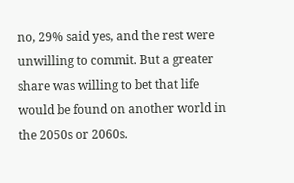no, 29% said yes, and the rest were unwilling to commit. But a greater share was willing to bet that life would be found on another world in the 2050s or 2060s.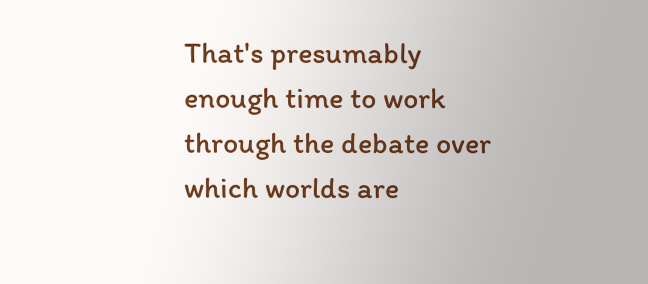That's presumably enough time to work through the debate over which worlds are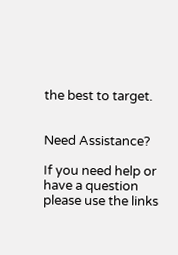the best to target.


Need Assistance?

If you need help or have a question please use the links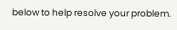below to help resolve your problem.